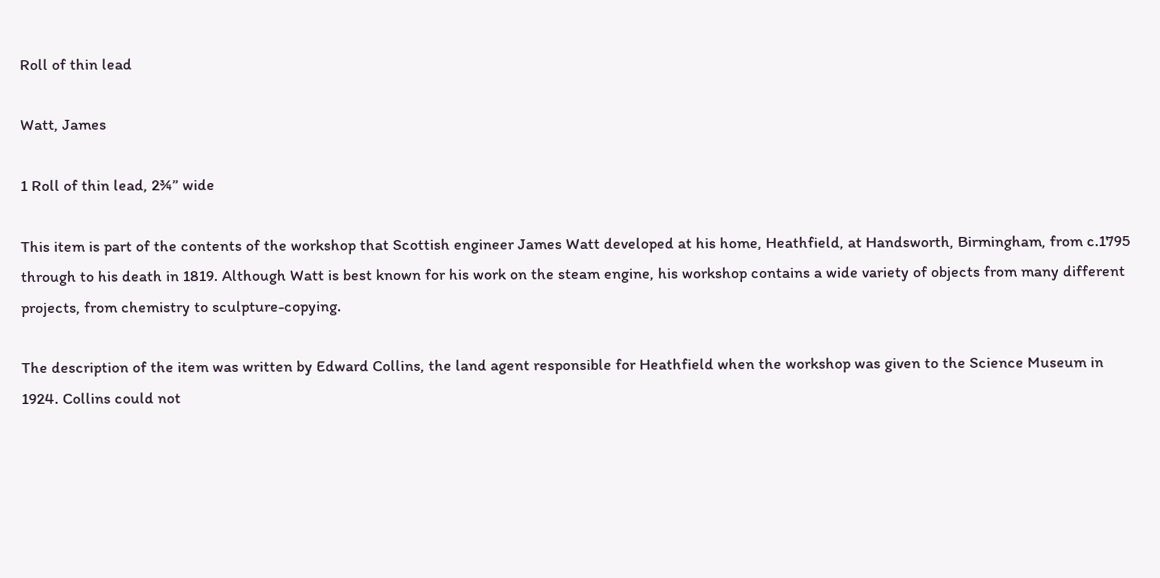Roll of thin lead

Watt, James

1 Roll of thin lead, 2¾” wide

This item is part of the contents of the workshop that Scottish engineer James Watt developed at his home, Heathfield, at Handsworth, Birmingham, from c.1795 through to his death in 1819. Although Watt is best known for his work on the steam engine, his workshop contains a wide variety of objects from many different projects, from chemistry to sculpture-copying.

The description of the item was written by Edward Collins, the land agent responsible for Heathfield when the workshop was given to the Science Museum in 1924. Collins could not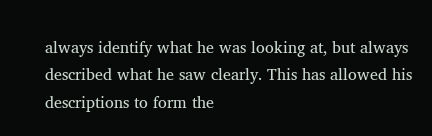always identify what he was looking at, but always described what he saw clearly. This has allowed his descriptions to form the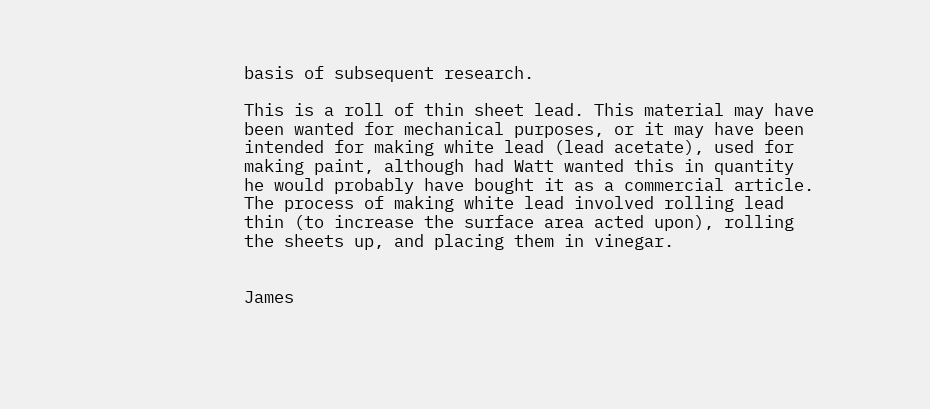basis of subsequent research.

This is a roll of thin sheet lead. This material may have been wanted for mechanical purposes, or it may have been intended for making white lead (lead acetate), used for making paint, although had Watt wanted this in quantity he would probably have bought it as a commercial article. The process of making white lead involved rolling lead thin (to increase the surface area acted upon), rolling the sheets up, and placing them in vinegar.


James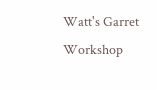Watt's Garret Workshop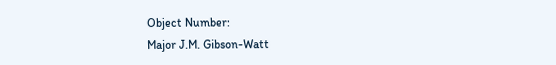Object Number:
Major J.M. Gibson-Watt